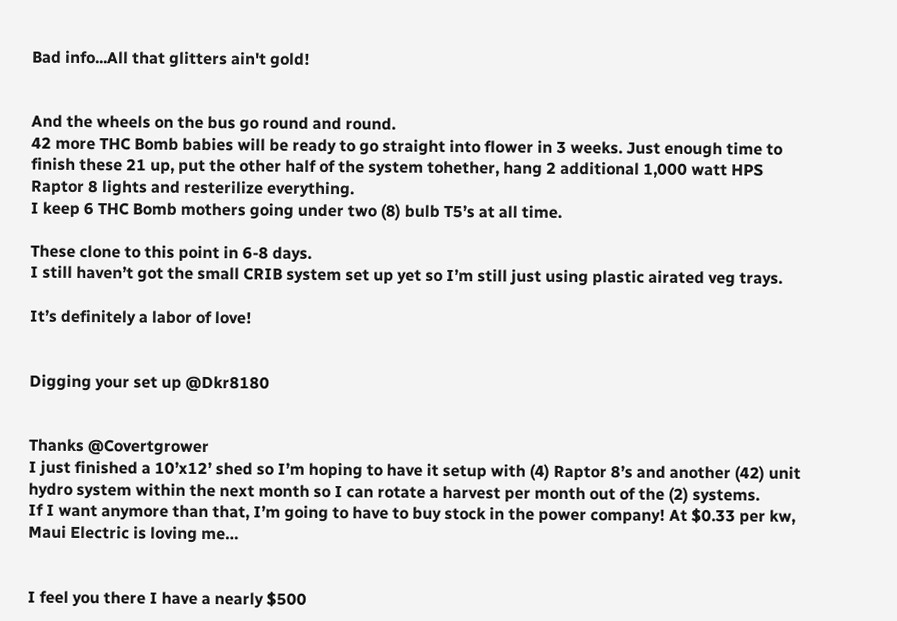Bad info...All that glitters ain't gold!


And the wheels on the bus go round and round.
42 more THC Bomb babies will be ready to go straight into flower in 3 weeks. Just enough time to finish these 21 up, put the other half of the system tohether, hang 2 additional 1,000 watt HPS Raptor 8 lights and resterilize everything.
I keep 6 THC Bomb mothers going under two (8) bulb T5’s at all time.

These clone to this point in 6-8 days.
I still haven’t got the small CRIB system set up yet so I’m still just using plastic airated veg trays.

It’s definitely a labor of love!


Digging your set up @Dkr8180


Thanks @Covertgrower
I just finished a 10’x12’ shed so I’m hoping to have it setup with (4) Raptor 8’s and another (42) unit hydro system within the next month so I can rotate a harvest per month out of the (2) systems.
If I want anymore than that, I’m going to have to buy stock in the power company! At $0.33 per kw, Maui Electric is loving me…


I feel you there I have a nearly $500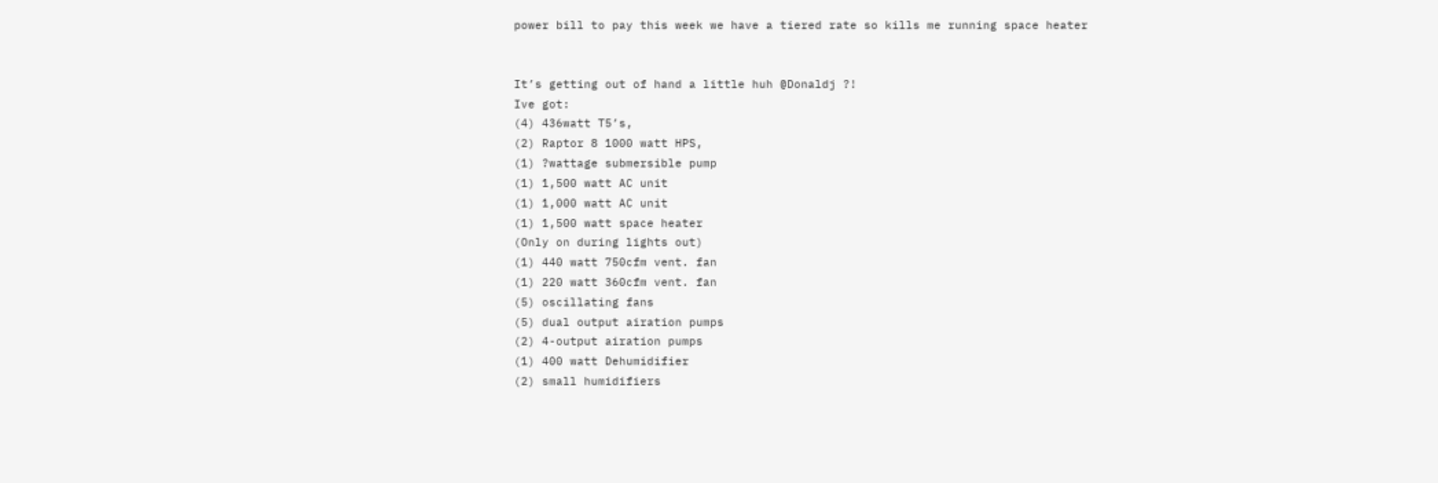power bill to pay this week we have a tiered rate so kills me running space heater


It’s getting out of hand a little huh @Donaldj ?!
Ive got:
(4) 436watt T5’s,
(2) Raptor 8 1000 watt HPS,
(1) ?wattage submersible pump
(1) 1,500 watt AC unit
(1) 1,000 watt AC unit
(1) 1,500 watt space heater
(Only on during lights out)
(1) 440 watt 750cfm vent. fan
(1) 220 watt 360cfm vent. fan
(5) oscillating fans
(5) dual output airation pumps
(2) 4-output airation pumps
(1) 400 watt Dehumidifier
(2) small humidifiers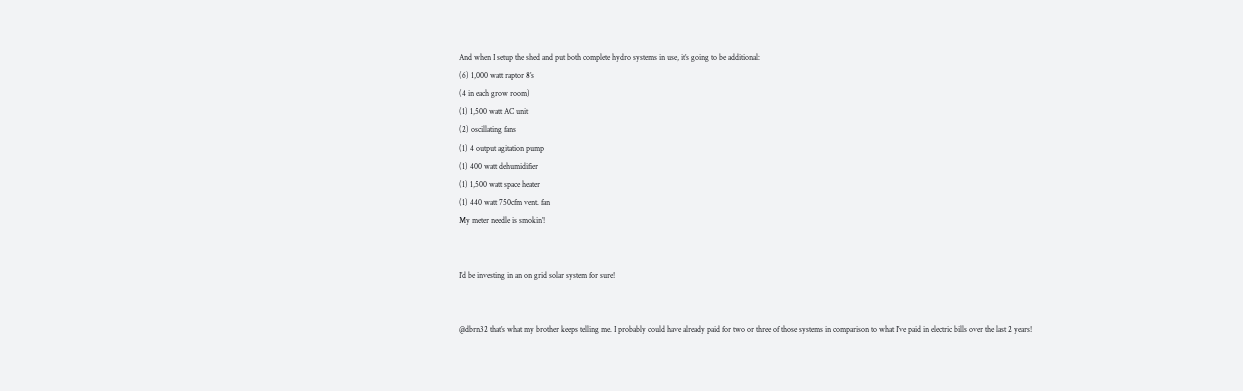And when I setup the shed and put both complete hydro systems in use, it’s going to be additional:
(6) 1,000 watt raptor 8’s
(4 in each grow room)
(1) 1,500 watt AC unit
(2) oscillating fans
(1) 4 output agitation pump
(1) 400 watt dehumidifier
(1) 1,500 watt space heater
(1) 440 watt 750cfm vent. fan
My meter needle is smokin’!


I’d be investing in an on grid solar system for sure!


@dbrn32 that’s what my brother keeps telling me. I probably could have already paid for two or three of those systems in comparison to what I’ve paid in electric bills over the last 2 years!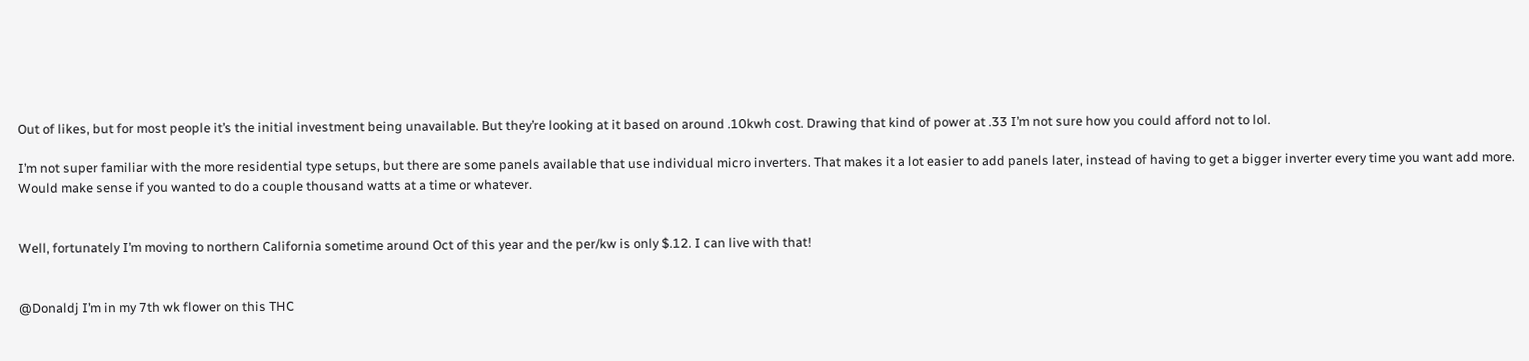Out of likes, but for most people it’s the initial investment being unavailable. But they’re looking at it based on around .10kwh cost. Drawing that kind of power at .33 I’m not sure how you could afford not to lol.

I’m not super familiar with the more residential type setups, but there are some panels available that use individual micro inverters. That makes it a lot easier to add panels later, instead of having to get a bigger inverter every time you want add more. Would make sense if you wanted to do a couple thousand watts at a time or whatever.


Well, fortunately I’m moving to northern California sometime around Oct of this year and the per/kw is only $.12. I can live with that!


@Donaldj I’m in my 7th wk flower on this THC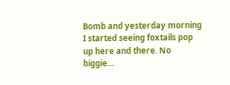Bomb and yesterday morning I started seeing foxtails pop up here and there. No biggie…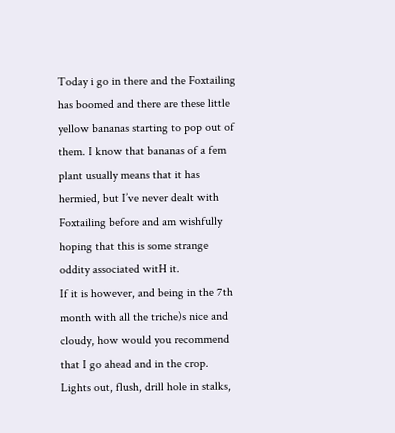Today i go in there and the Foxtailing has boomed and there are these little yellow bananas starting to pop out of them. I know that bananas of a fem plant usually means that it has hermied, but I’ve never dealt with Foxtailing before and am wishfully hoping that this is some strange oddity associated witH it.
If it is however, and being in the 7th month with all the triche)s nice and cloudy, how would you recommend that I go ahead and in the crop. Lights out, flush, drill hole in stalks,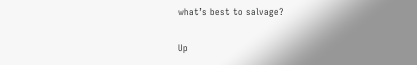what’s best to salvage?

Up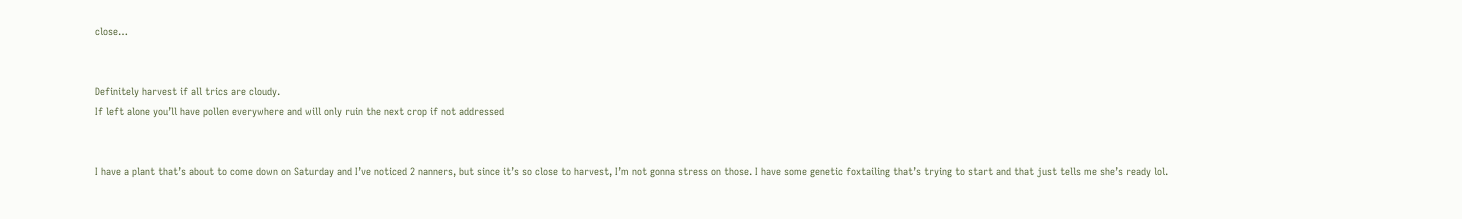close…


Definitely harvest if all trics are cloudy.
If left alone you’ll have pollen everywhere and will only ruin the next crop if not addressed


I have a plant that’s about to come down on Saturday and I’ve noticed 2 nanners, but since it’s so close to harvest, I’m not gonna stress on those. I have some genetic foxtailing that’s trying to start and that just tells me she’s ready lol.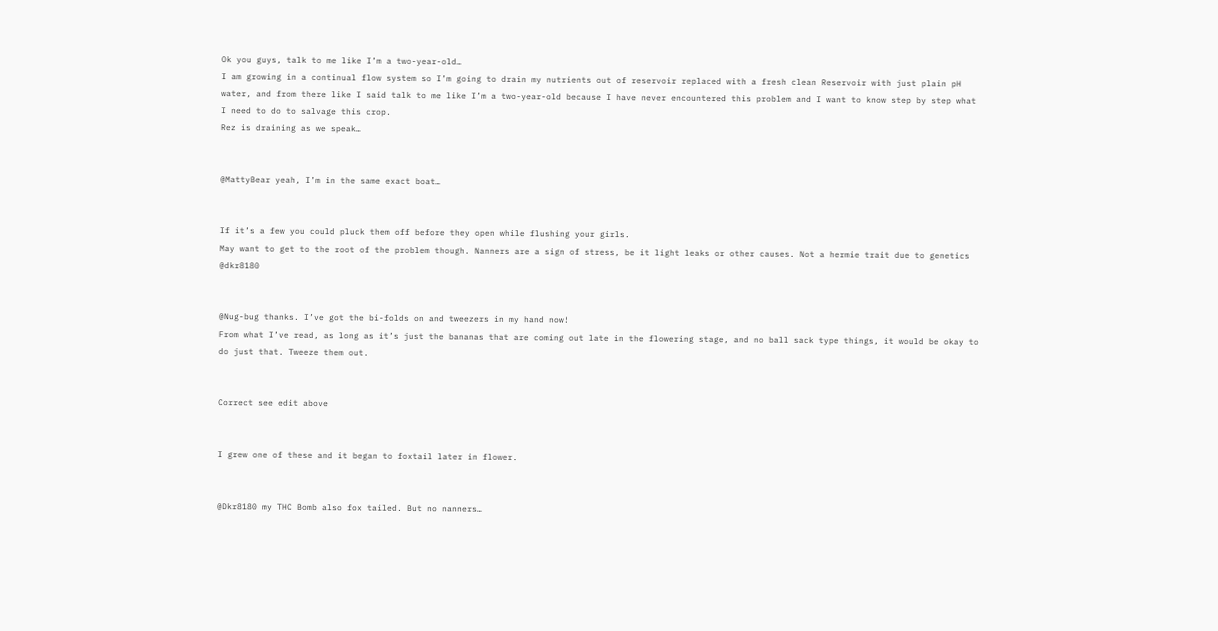Ok you guys, talk to me like I’m a two-year-old…
I am growing in a continual flow system so I’m going to drain my nutrients out of reservoir replaced with a fresh clean Reservoir with just plain pH water, and from there like I said talk to me like I’m a two-year-old because I have never encountered this problem and I want to know step by step what I need to do to salvage this crop.
Rez is draining as we speak…


@MattyBear yeah, I’m in the same exact boat…


If it’s a few you could pluck them off before they open while flushing your girls.
May want to get to the root of the problem though. Nanners are a sign of stress, be it light leaks or other causes. Not a hermie trait due to genetics @dkr8180


@Nug-bug thanks. I’ve got the bi-folds on and tweezers in my hand now!
From what I’ve read, as long as it’s just the bananas that are coming out late in the flowering stage, and no ball sack type things, it would be okay to do just that. Tweeze them out.


Correct see edit above


I grew one of these and it began to foxtail later in flower.


@Dkr8180 my THC Bomb also fox tailed. But no nanners…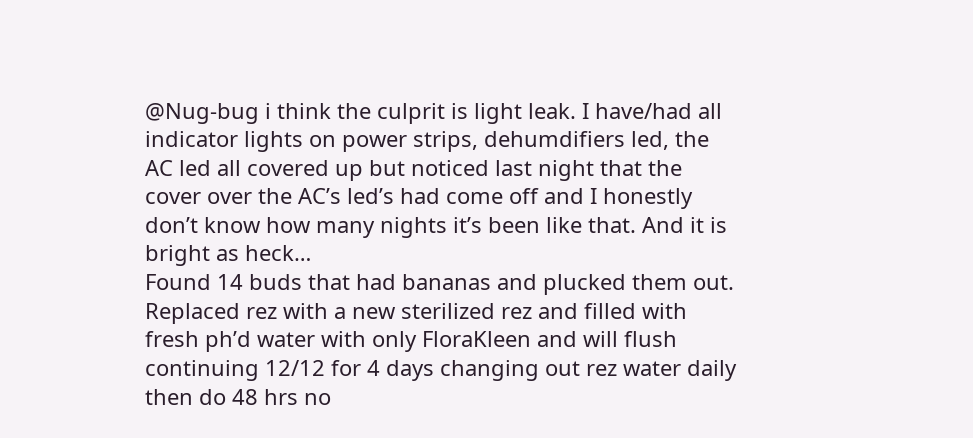@Nug-bug i think the culprit is light leak. I have/had all indicator lights on power strips, dehumdifiers led, the AC led all covered up but noticed last night that the cover over the AC’s led’s had come off and I honestly don’t know how many nights it’s been like that. And it is bright as heck…
Found 14 buds that had bananas and plucked them out. Replaced rez with a new sterilized rez and filled with fresh ph’d water with only FloraKleen and will flush continuing 12/12 for 4 days changing out rez water daily then do 48 hrs no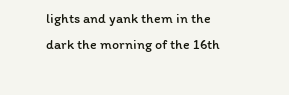lights and yank them in the dark the morning of the 16th